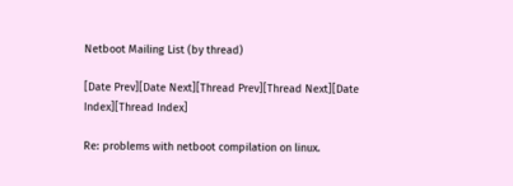Netboot Mailing List (by thread)

[Date Prev][Date Next][Thread Prev][Thread Next][Date Index][Thread Index]

Re: problems with netboot compilation on linux.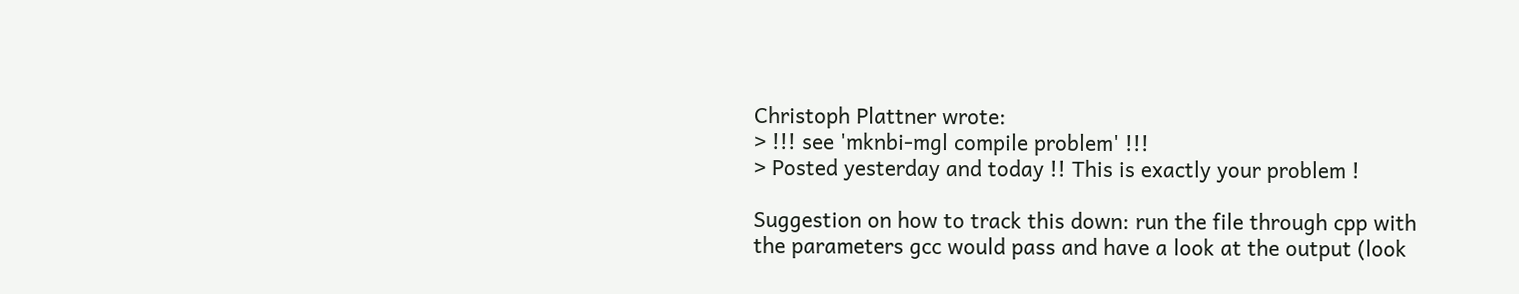Christoph Plattner wrote:
> !!! see 'mknbi-mgl compile problem' !!!
> Posted yesterday and today !! This is exactly your problem !

Suggestion on how to track this down: run the file through cpp with
the parameters gcc would pass and have a look at the output (look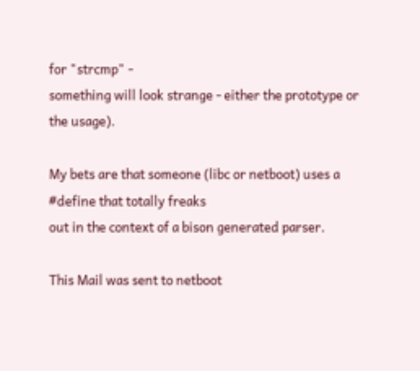for "strcmp" -
something will look strange - either the prototype or the usage).

My bets are that someone (libc or netboot) uses a #define that totally freaks
out in the context of a bison generated parser.

This Mail was sent to netboot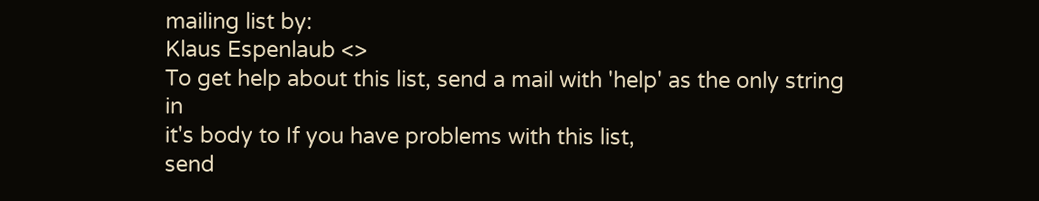mailing list by:
Klaus Espenlaub <>
To get help about this list, send a mail with 'help' as the only string in
it's body to If you have problems with this list,
send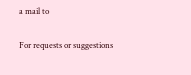a mail to

For requests or suggestions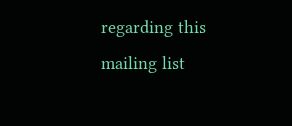regarding this mailing list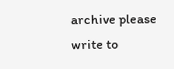archive please write to